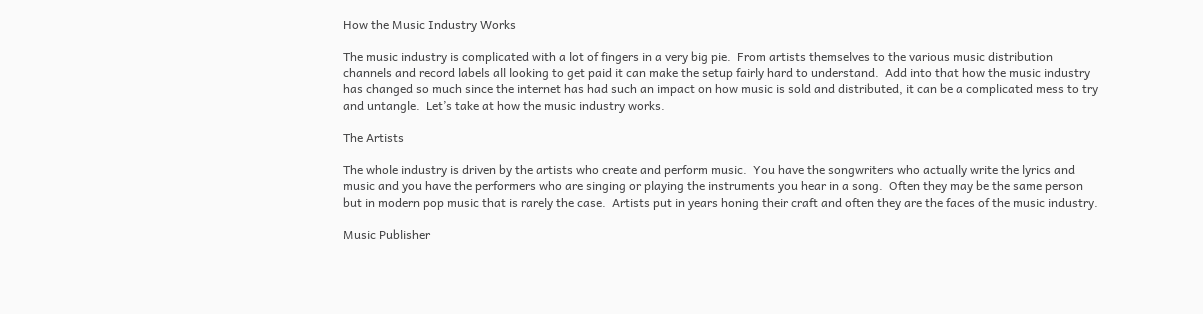How the Music Industry Works

The music industry is complicated with a lot of fingers in a very big pie.  From artists themselves to the various music distribution channels and record labels all looking to get paid it can make the setup fairly hard to understand.  Add into that how the music industry has changed so much since the internet has had such an impact on how music is sold and distributed, it can be a complicated mess to try and untangle.  Let’s take at how the music industry works.

The Artists

The whole industry is driven by the artists who create and perform music.  You have the songwriters who actually write the lyrics and music and you have the performers who are singing or playing the instruments you hear in a song.  Often they may be the same person but in modern pop music that is rarely the case.  Artists put in years honing their craft and often they are the faces of the music industry.

Music Publisher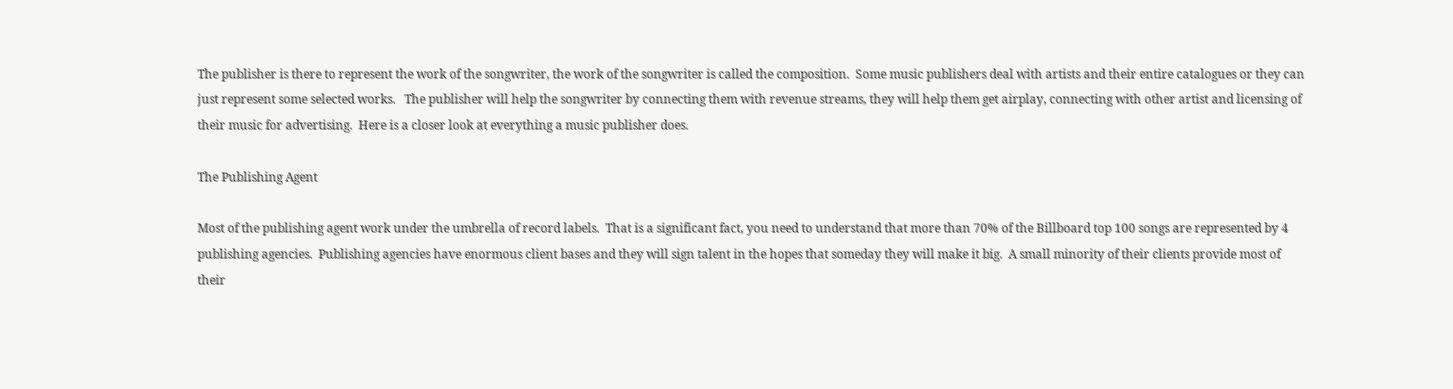The publisher is there to represent the work of the songwriter, the work of the songwriter is called the composition.  Some music publishers deal with artists and their entire catalogues or they can just represent some selected works.   The publisher will help the songwriter by connecting them with revenue streams, they will help them get airplay, connecting with other artist and licensing of their music for advertising.  Here is a closer look at everything a music publisher does.

The Publishing Agent

Most of the publishing agent work under the umbrella of record labels.  That is a significant fact, you need to understand that more than 70% of the Billboard top 100 songs are represented by 4 publishing agencies.  Publishing agencies have enormous client bases and they will sign talent in the hopes that someday they will make it big.  A small minority of their clients provide most of their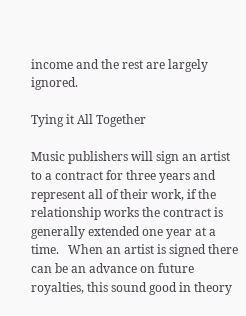income and the rest are largely ignored.

Tying it All Together

Music publishers will sign an artist to a contract for three years and represent all of their work, if the relationship works the contract is generally extended one year at a time.   When an artist is signed there can be an advance on future royalties, this sound good in theory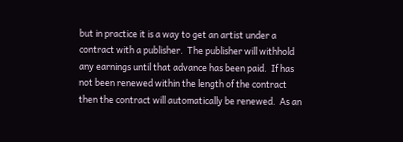but in practice it is a way to get an artist under a contract with a publisher.  The publisher will withhold any earnings until that advance has been paid.  If has not been renewed within the length of the contract then the contract will automatically be renewed.  As an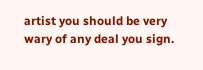artist you should be very wary of any deal you sign.